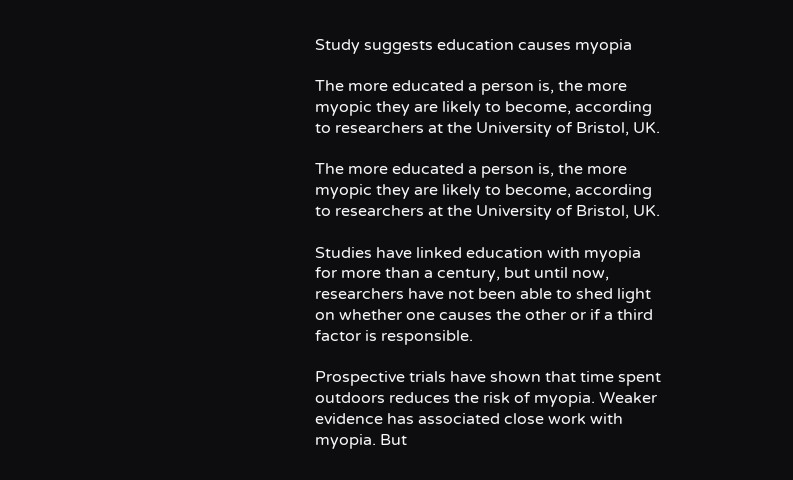Study suggests education causes myopia

The more educated a person is, the more myopic they are likely to become, according to researchers at the University of Bristol, UK.

The more educated a person is, the more myopic they are likely to become, according to researchers at the University of Bristol, UK.

Studies have linked education with myopia for more than a century, but until now, researchers have not been able to shed light on whether one causes the other or if a third factor is responsible.

Prospective trials have shown that time spent outdoors reduces the risk of myopia. Weaker evidence has associated close work with myopia. But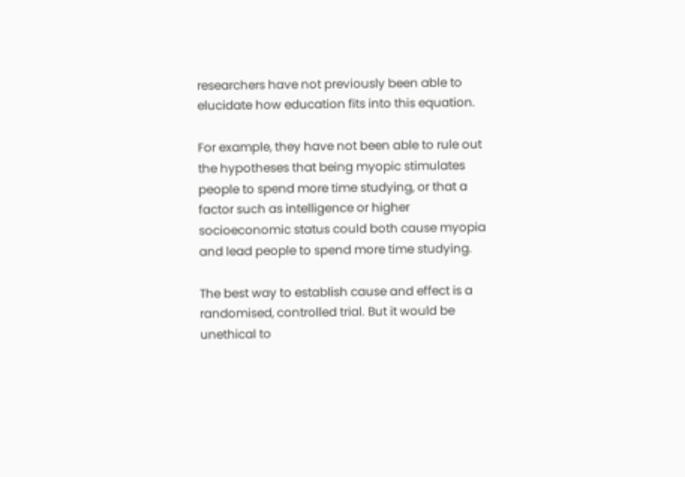researchers have not previously been able to elucidate how education fits into this equation.

For example, they have not been able to rule out the hypotheses that being myopic stimulates people to spend more time studying, or that a factor such as intelligence or higher socioeconomic status could both cause myopia and lead people to spend more time studying.

The best way to establish cause and effect is a randomised, controlled trial. But it would be unethical to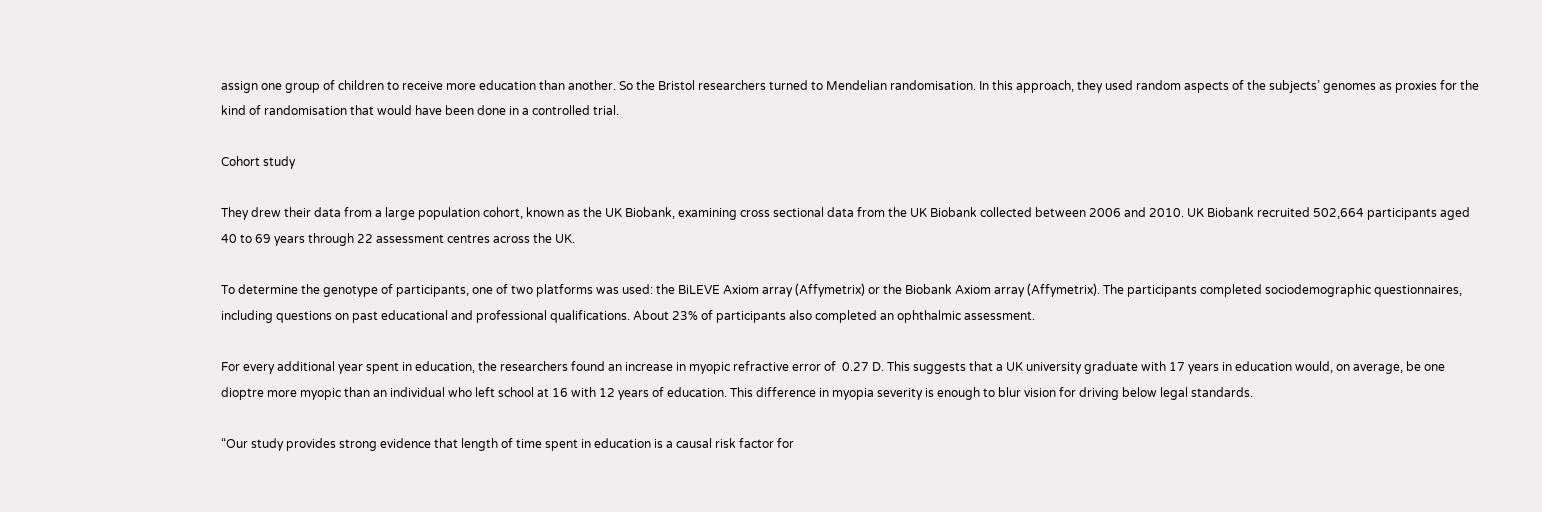assign one group of children to receive more education than another. So the Bristol researchers turned to Mendelian randomisation. In this approach, they used random aspects of the subjects’ genomes as proxies for the kind of randomisation that would have been done in a controlled trial.

Cohort study

They drew their data from a large population cohort, known as the UK Biobank, examining cross sectional data from the UK Biobank collected between 2006 and 2010. UK Biobank recruited 502,664 participants aged 40 to 69 years through 22 assessment centres across the UK.

To determine the genotype of participants, one of two platforms was used: the BiLEVE Axiom array (Affymetrix) or the Biobank Axiom array (Affymetrix). The participants completed sociodemographic questionnaires, including questions on past educational and professional qualifications. About 23% of participants also completed an ophthalmic assessment.

For every additional year spent in education, the researchers found an increase in myopic refractive error of  0.27 D. This suggests that a UK university graduate with 17 years in education would, on average, be one dioptre more myopic than an individual who left school at 16 with 12 years of education. This difference in myopia severity is enough to blur vision for driving below legal standards.

“Our study provides strong evidence that length of time spent in education is a causal risk factor for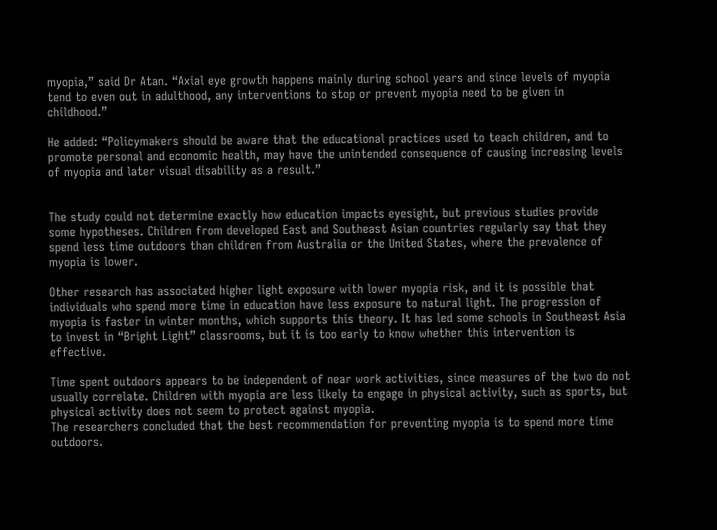myopia,” said Dr Atan. “Axial eye growth happens mainly during school years and since levels of myopia tend to even out in adulthood, any interventions to stop or prevent myopia need to be given in childhood.”

He added: “Policymakers should be aware that the educational practices used to teach children, and to promote personal and economic health, may have the unintended consequence of causing increasing levels of myopia and later visual disability as a result.”


The study could not determine exactly how education impacts eyesight, but previous studies provide some hypotheses. Children from developed East and Southeast Asian countries regularly say that they spend less time outdoors than children from Australia or the United States, where the prevalence of myopia is lower.

Other research has associated higher light exposure with lower myopia risk, and it is possible that individuals who spend more time in education have less exposure to natural light. The progression of myopia is faster in winter months, which supports this theory. It has led some schools in Southeast Asia to invest in “Bright Light” classrooms, but it is too early to know whether this intervention is effective.

Time spent outdoors appears to be independent of near work activities, since measures of the two do not usually correlate. Children with myopia are less likely to engage in physical activity, such as sports, but physical activity does not seem to protect against myopia.
The researchers concluded that the best recommendation for preventing myopia is to spend more time outdoors.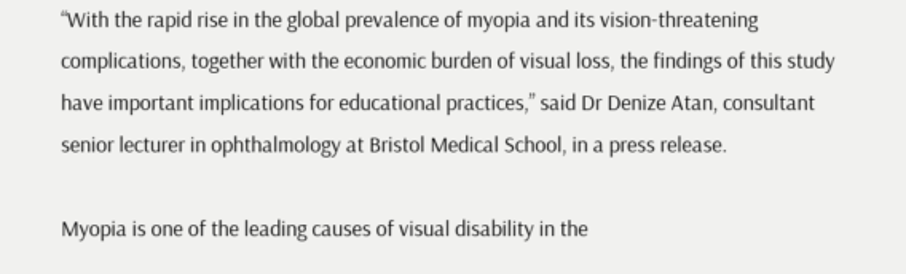“With the rapid rise in the global prevalence of myopia and its vision-threatening complications, together with the economic burden of visual loss, the findings of this study have important implications for educational practices,” said Dr Denize Atan, consultant senior lecturer in ophthalmology at Bristol Medical School, in a press release.

Myopia is one of the leading causes of visual disability in the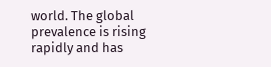world. The global prevalence is rising rapidly and has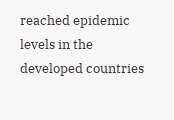reached epidemic levels in the developed countries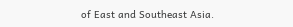of East and Southeast Asia.